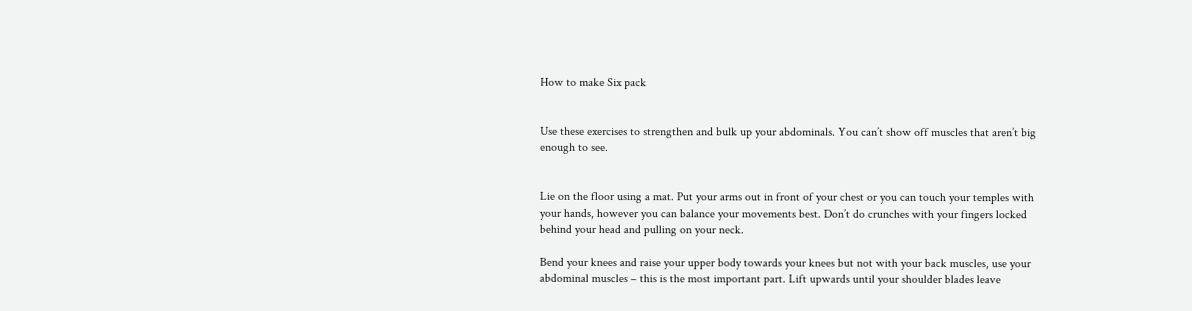How to make Six pack


Use these exercises to strengthen and bulk up your abdominals. You can’t show off muscles that aren’t big enough to see.


Lie on the floor using a mat. Put your arms out in front of your chest or you can touch your temples with your hands, however you can balance your movements best. Don’t do crunches with your fingers locked behind your head and pulling on your neck.

Bend your knees and raise your upper body towards your knees but not with your back muscles, use your abdominal muscles – this is the most important part. Lift upwards until your shoulder blades leave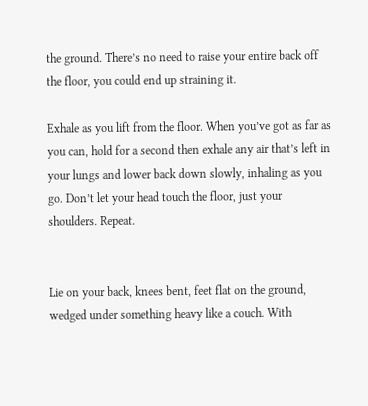the ground. There’s no need to raise your entire back off the floor, you could end up straining it.

Exhale as you lift from the floor. When you’ve got as far as you can, hold for a second then exhale any air that’s left in your lungs and lower back down slowly, inhaling as you go. Don’t let your head touch the floor, just your shoulders. Repeat.


Lie on your back, knees bent, feet flat on the ground, wedged under something heavy like a couch. With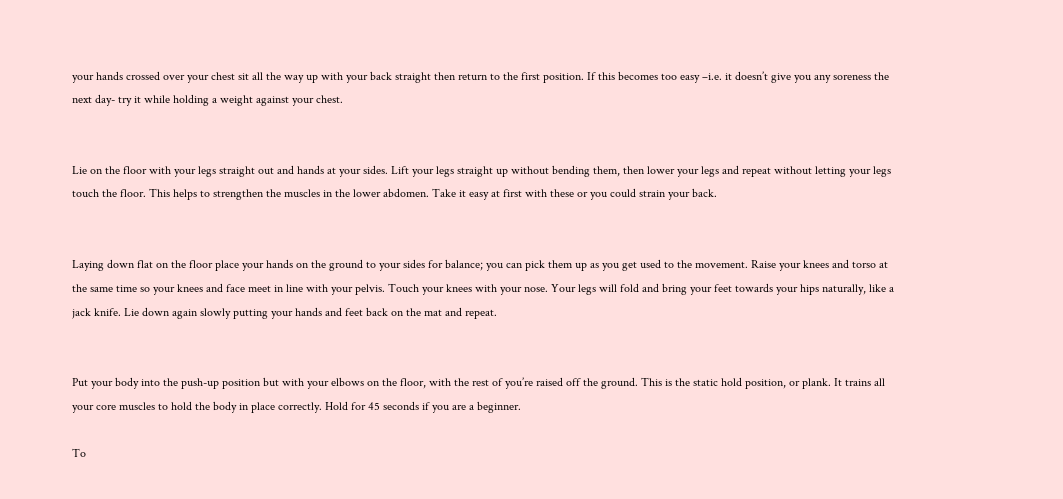your hands crossed over your chest sit all the way up with your back straight then return to the first position. If this becomes too easy –i.e. it doesn’t give you any soreness the next day- try it while holding a weight against your chest.


Lie on the floor with your legs straight out and hands at your sides. Lift your legs straight up without bending them, then lower your legs and repeat without letting your legs touch the floor. This helps to strengthen the muscles in the lower abdomen. Take it easy at first with these or you could strain your back.


Laying down flat on the floor place your hands on the ground to your sides for balance; you can pick them up as you get used to the movement. Raise your knees and torso at the same time so your knees and face meet in line with your pelvis. Touch your knees with your nose. Your legs will fold and bring your feet towards your hips naturally, like a jack knife. Lie down again slowly putting your hands and feet back on the mat and repeat.


Put your body into the push-up position but with your elbows on the floor, with the rest of you’re raised off the ground. This is the static hold position, or plank. It trains all your core muscles to hold the body in place correctly. Hold for 45 seconds if you are a beginner.

To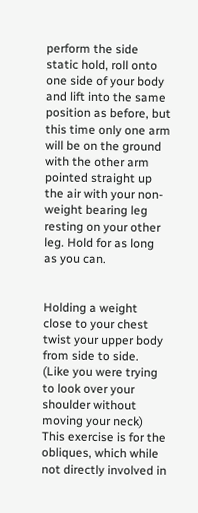perform the side static hold, roll onto one side of your body and lift into the same position as before, but this time only one arm will be on the ground with the other arm pointed straight up the air with your non-weight bearing leg resting on your other leg. Hold for as long as you can.


Holding a weight close to your chest twist your upper body from side to side. (Like you were trying to look over your shoulder without moving your neck) This exercise is for the obliques, which while not directly involved in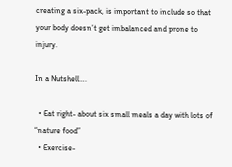creating a six-pack, is important to include so that your body doesn’t get imbalanced and prone to injury.

In a Nutshell….

  • Eat right- about six small meals a day with lots of “nature food”
  • Exercise-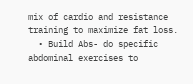mix of cardio and resistance training to maximize fat loss.
  • Build Abs- do specific abdominal exercises to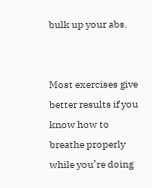bulk up your abs.


Most exercises give better results if you know how to breathe properly while you’re doing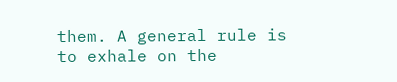them. A general rule is to exhale on the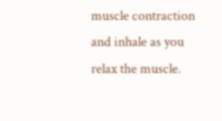muscle contraction and inhale as you relax the muscle.